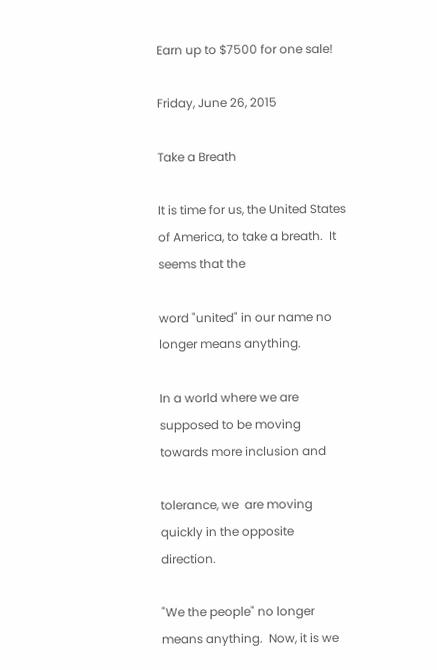Earn up to $7500 for one sale!

Friday, June 26, 2015

Take a Breath

It is time for us, the United States of America, to take a breath.  It seems that the

word "united" in our name no longer means anything.

In a world where we are supposed to be moving towards more inclusion and

tolerance, we  are moving quickly in the opposite direction.

"We the people" no longer means anything.  Now, it is we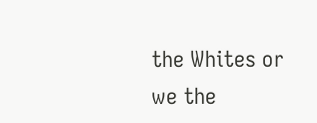the Whites or we the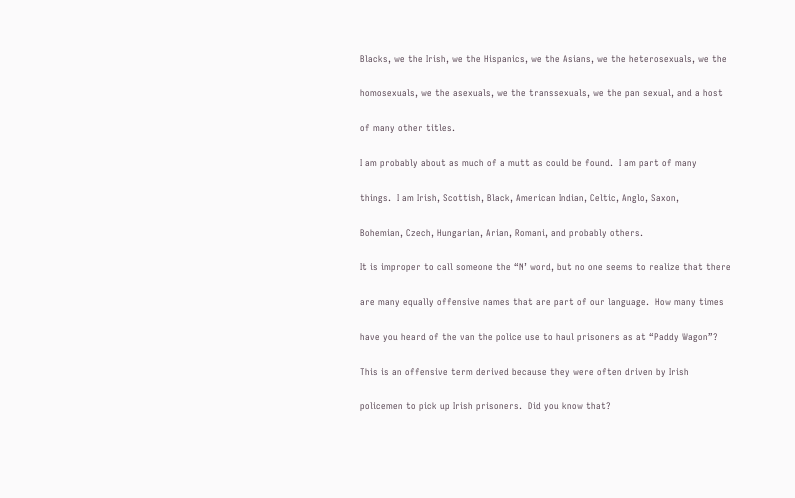Blacks, we the Irish, we the Hispanics, we the Asians, we the heterosexuals, we the

homosexuals, we the asexuals, we the transsexuals, we the pan sexual, and a host

of many other titles.

I am probably about as much of a mutt as could be found.  I am part of many

things.  I am Irish, Scottish, Black, American Indian, Celtic, Anglo, Saxon,

Bohemian, Czech, Hungarian, Arian, Romani, and probably others.

It is improper to call someone the “N’ word, but no one seems to realize that there

are many equally offensive names that are part of our language.  How many times

have you heard of the van the police use to haul prisoners as at “Paddy Wagon”?

This is an offensive term derived because they were often driven by Irish

policemen to pick up Irish prisoners.  Did you know that?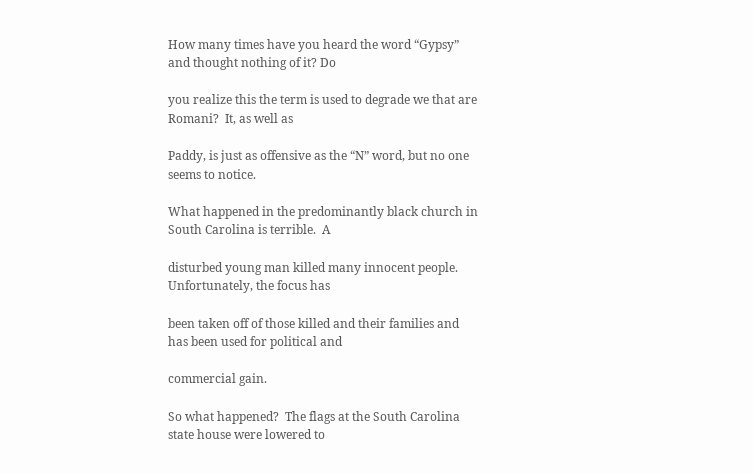How many times have you heard the word “Gypsy” and thought nothing of it? Do

you realize this the term is used to degrade we that are Romani?  It, as well as

Paddy, is just as offensive as the “N” word, but no one seems to notice.

What happened in the predominantly black church in South Carolina is terrible.  A

disturbed young man killed many innocent people.  Unfortunately, the focus has

been taken off of those killed and their families and has been used for political and

commercial gain.

So what happened?  The flags at the South Carolina state house were lowered to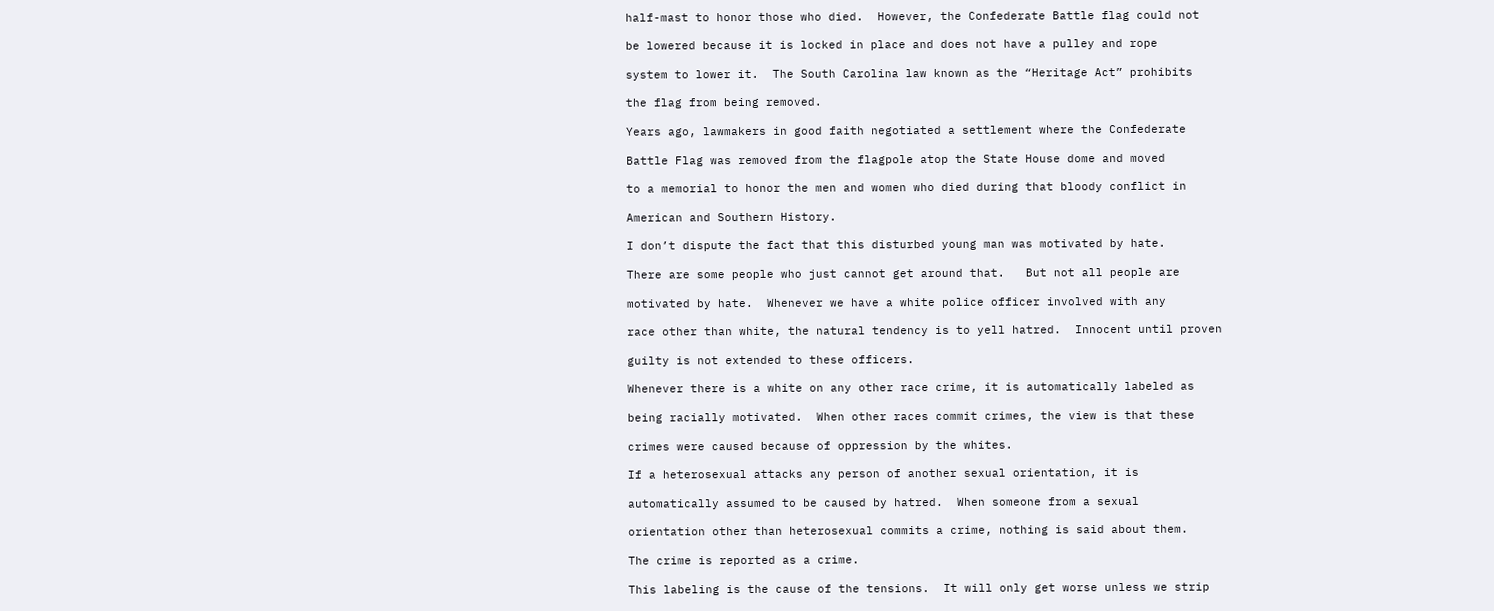half-mast to honor those who died.  However, the Confederate Battle flag could not

be lowered because it is locked in place and does not have a pulley and rope

system to lower it.  The South Carolina law known as the “Heritage Act” prohibits

the flag from being removed.

Years ago, lawmakers in good faith negotiated a settlement where the Confederate

Battle Flag was removed from the flagpole atop the State House dome and moved

to a memorial to honor the men and women who died during that bloody conflict in

American and Southern History.

I don’t dispute the fact that this disturbed young man was motivated by hate.

There are some people who just cannot get around that.   But not all people are

motivated by hate.  Whenever we have a white police officer involved with any

race other than white, the natural tendency is to yell hatred.  Innocent until proven

guilty is not extended to these officers.

Whenever there is a white on any other race crime, it is automatically labeled as

being racially motivated.  When other races commit crimes, the view is that these

crimes were caused because of oppression by the whites.

If a heterosexual attacks any person of another sexual orientation, it is

automatically assumed to be caused by hatred.  When someone from a sexual

orientation other than heterosexual commits a crime, nothing is said about them.

The crime is reported as a crime.

This labeling is the cause of the tensions.  It will only get worse unless we strip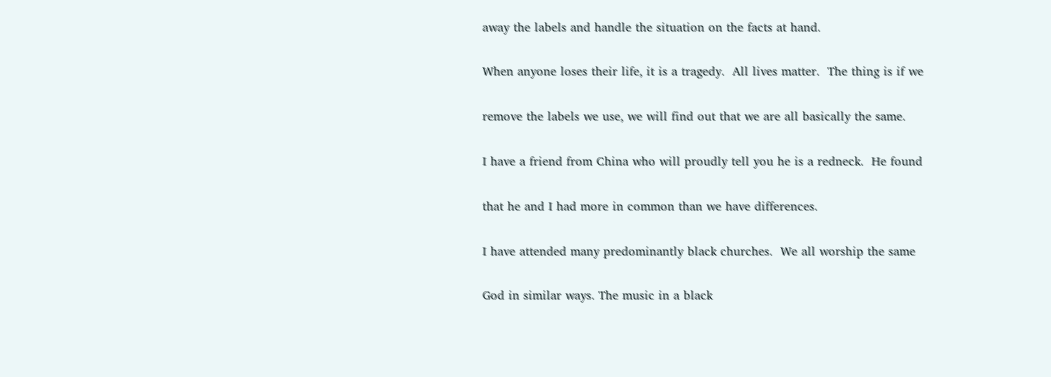away the labels and handle the situation on the facts at hand.

When anyone loses their life, it is a tragedy.  All lives matter.  The thing is if we

remove the labels we use, we will find out that we are all basically the same.

I have a friend from China who will proudly tell you he is a redneck.  He found

that he and I had more in common than we have differences.

I have attended many predominantly black churches.  We all worship the same

God in similar ways. The music in a black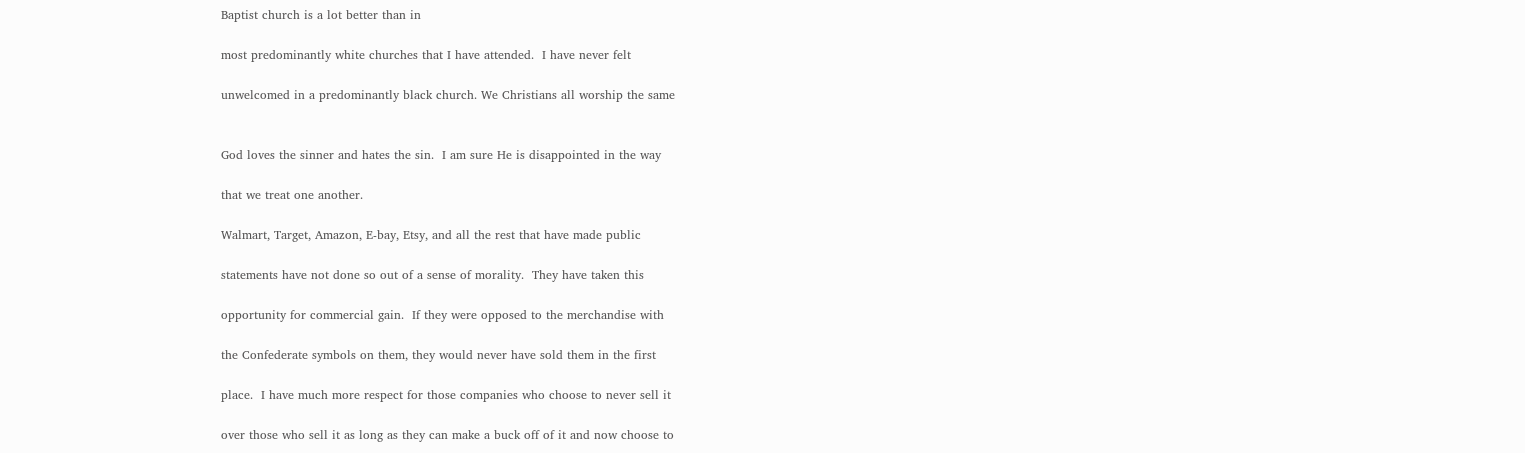Baptist church is a lot better than in

most predominantly white churches that I have attended.  I have never felt

unwelcomed in a predominantly black church. We Christians all worship the same


God loves the sinner and hates the sin.  I am sure He is disappointed in the way

that we treat one another.

Walmart, Target, Amazon, E-bay, Etsy, and all the rest that have made public

statements have not done so out of a sense of morality.  They have taken this

opportunity for commercial gain.  If they were opposed to the merchandise with

the Confederate symbols on them, they would never have sold them in the first

place.  I have much more respect for those companies who choose to never sell it

over those who sell it as long as they can make a buck off of it and now choose to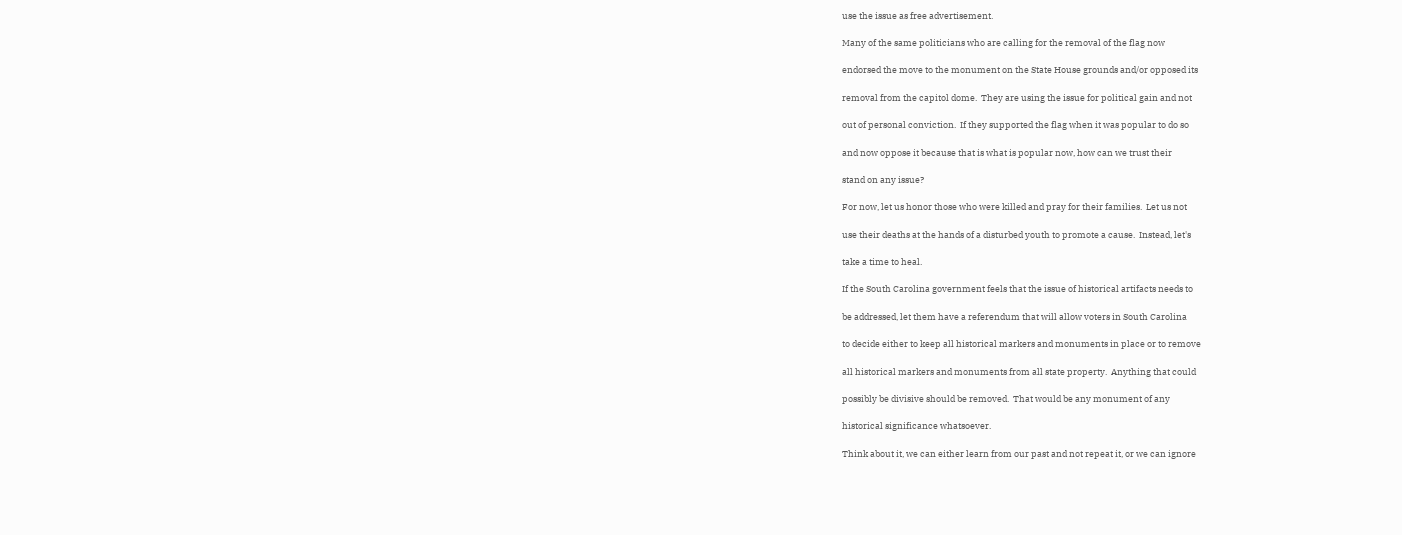use the issue as free advertisement.

Many of the same politicians who are calling for the removal of the flag now

endorsed the move to the monument on the State House grounds and/or opposed its

removal from the capitol dome.  They are using the issue for political gain and not

out of personal conviction.  If they supported the flag when it was popular to do so

and now oppose it because that is what is popular now, how can we trust their

stand on any issue?

For now, let us honor those who were killed and pray for their families.  Let us not

use their deaths at the hands of a disturbed youth to promote a cause.  Instead, let's

take a time to heal.

If the South Carolina government feels that the issue of historical artifacts needs to

be addressed, let them have a referendum that will allow voters in South Carolina

to decide either to keep all historical markers and monuments in place or to remove

all historical markers and monuments from all state property.  Anything that could

possibly be divisive should be removed.  That would be any monument of any

historical significance whatsoever.

Think about it, we can either learn from our past and not repeat it, or we can ignore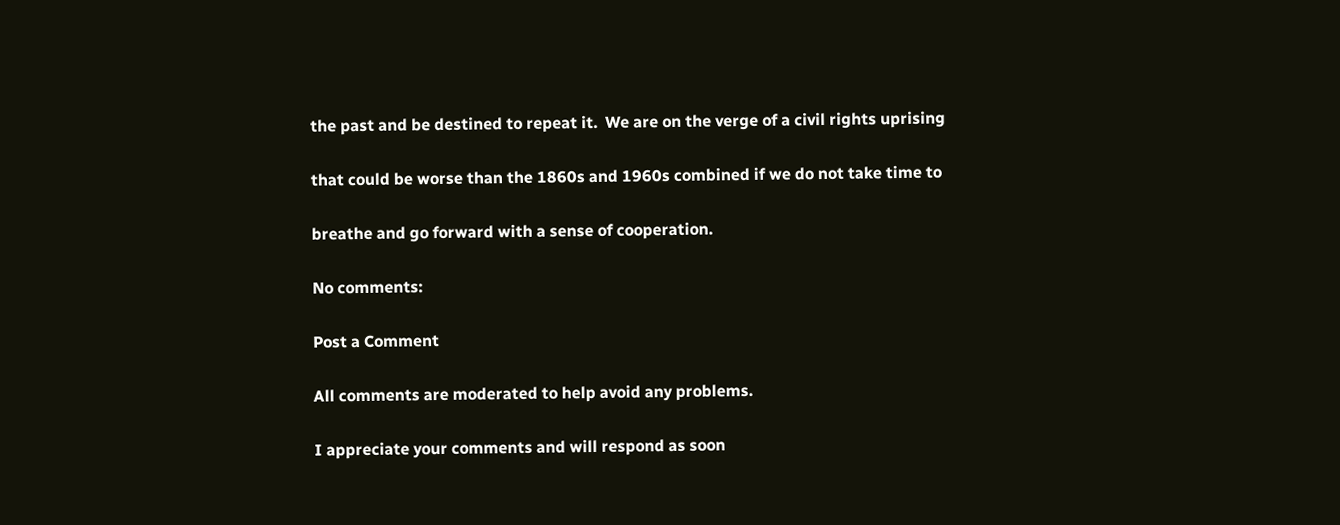the past and be destined to repeat it.  We are on the verge of a civil rights uprising

that could be worse than the 1860s and 1960s combined if we do not take time to

breathe and go forward with a sense of cooperation.

No comments:

Post a Comment

All comments are moderated to help avoid any problems.

I appreciate your comments and will respond as soon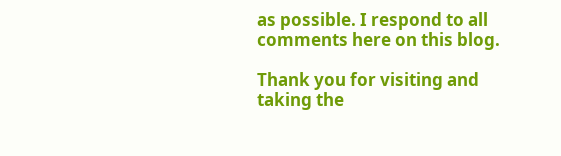as possible. I respond to all comments here on this blog.

Thank you for visiting and taking the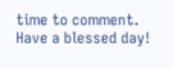time to comment. Have a blessed day!